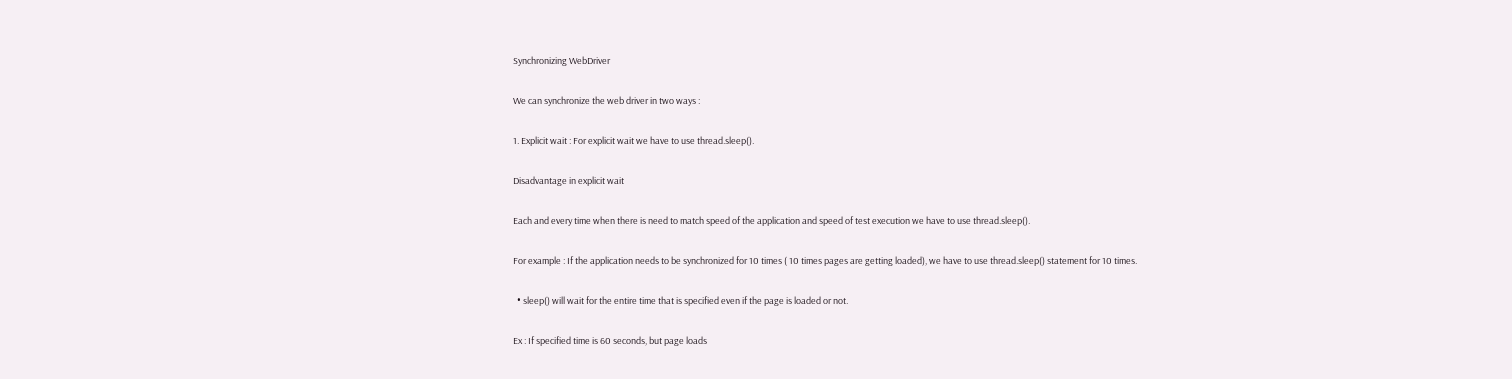Synchronizing WebDriver

We can synchronize the web driver in two ways :

1. Explicit wait : For explicit wait we have to use thread.sleep().

Disadvantage in explicit wait

Each and every time when there is need to match speed of the application and speed of test execution we have to use thread.sleep().

For example : If the application needs to be synchronized for 10 times ( 10 times pages are getting loaded), we have to use thread.sleep() statement for 10 times.

  • sleep() will wait for the entire time that is specified even if the page is loaded or not.

Ex : If specified time is 60 seconds, but page loads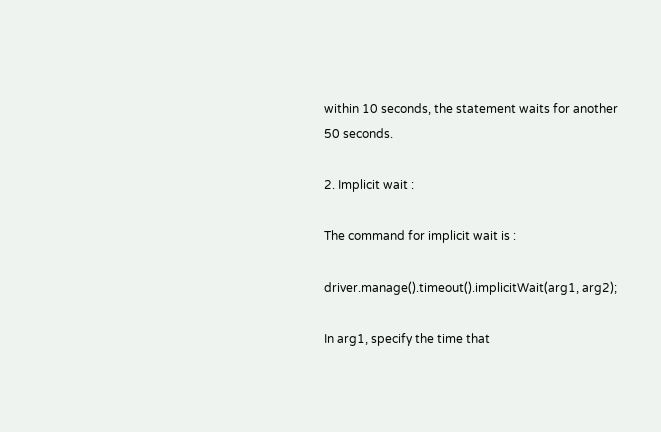within 10 seconds, the statement waits for another 50 seconds.

2. Implicit wait :

The command for implicit wait is :

driver.manage().timeout().implicitWait(arg1, arg2);

In arg1, specify the time that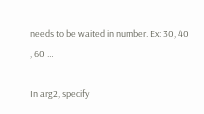needs to be waited in number. Ex: 30, 40 , 60 …

In arg2, specify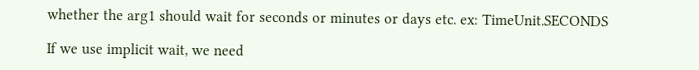whether the arg1 should wait for seconds or minutes or days etc. ex: TimeUnit.SECONDS

If we use implicit wait, we need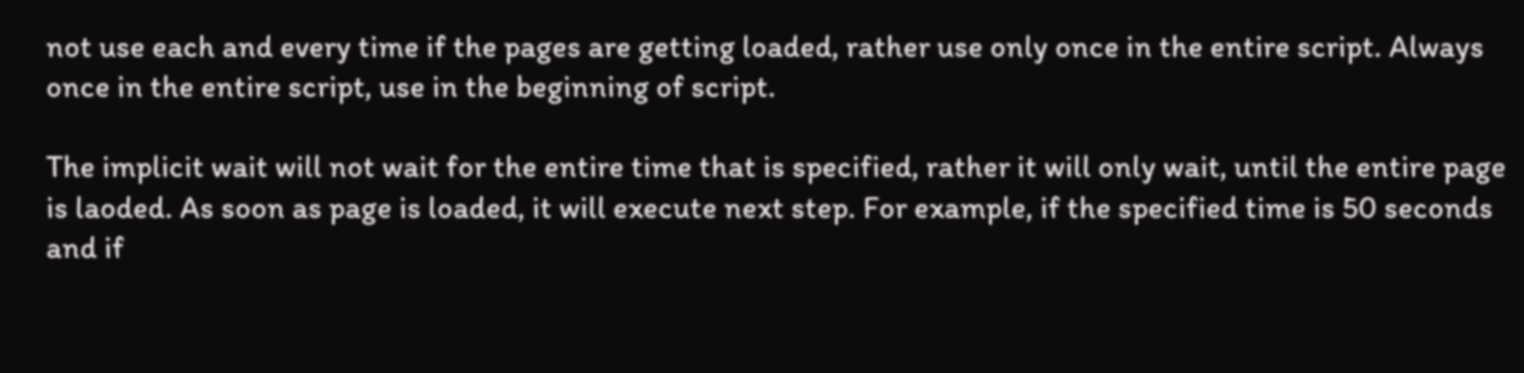not use each and every time if the pages are getting loaded, rather use only once in the entire script. Always once in the entire script, use in the beginning of script.

The implicit wait will not wait for the entire time that is specified, rather it will only wait, until the entire page is laoded. As soon as page is loaded, it will execute next step. For example, if the specified time is 50 seconds and if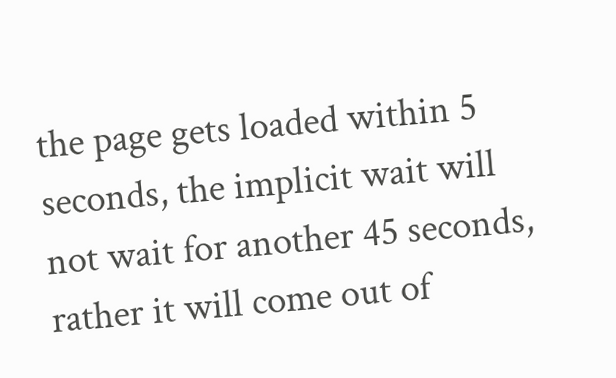the page gets loaded within 5 seconds, the implicit wait will not wait for another 45 seconds, rather it will come out of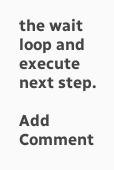the wait loop and execute next step.

Add Comment